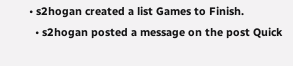• s2hogan created a list Games to Finish.
  • s2hogan posted a message on the post Quick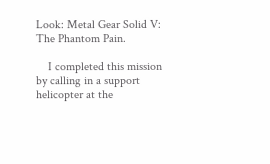Look: Metal Gear Solid V: The Phantom Pain.

    I completed this mission by calling in a support helicopter at the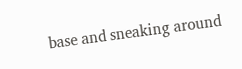base and sneaking around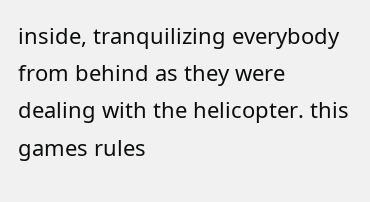inside, tranquilizing everybody from behind as they were dealing with the helicopter. this games rules